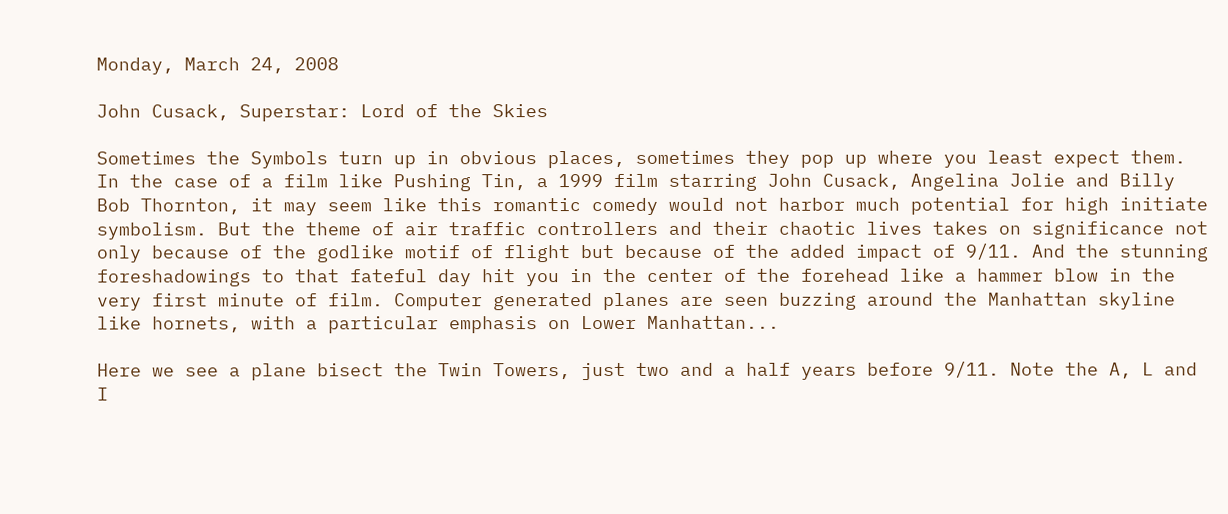Monday, March 24, 2008

John Cusack, Superstar: Lord of the Skies

Sometimes the Symbols turn up in obvious places, sometimes they pop up where you least expect them. In the case of a film like Pushing Tin, a 1999 film starring John Cusack, Angelina Jolie and Billy Bob Thornton, it may seem like this romantic comedy would not harbor much potential for high initiate symbolism. But the theme of air traffic controllers and their chaotic lives takes on significance not only because of the godlike motif of flight but because of the added impact of 9/11. And the stunning foreshadowings to that fateful day hit you in the center of the forehead like a hammer blow in the very first minute of film. Computer generated planes are seen buzzing around the Manhattan skyline like hornets, with a particular emphasis on Lower Manhattan...

Here we see a plane bisect the Twin Towers, just two and a half years before 9/11. Note the A, L and I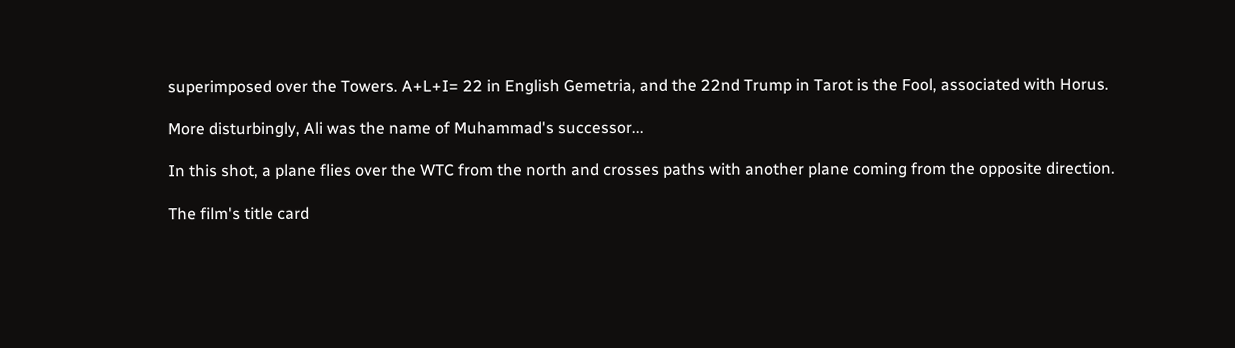superimposed over the Towers. A+L+I= 22 in English Gemetria, and the 22nd Trump in Tarot is the Fool, associated with Horus.

More disturbingly, Ali was the name of Muhammad's successor...

In this shot, a plane flies over the WTC from the north and crosses paths with another plane coming from the opposite direction.

The film's title card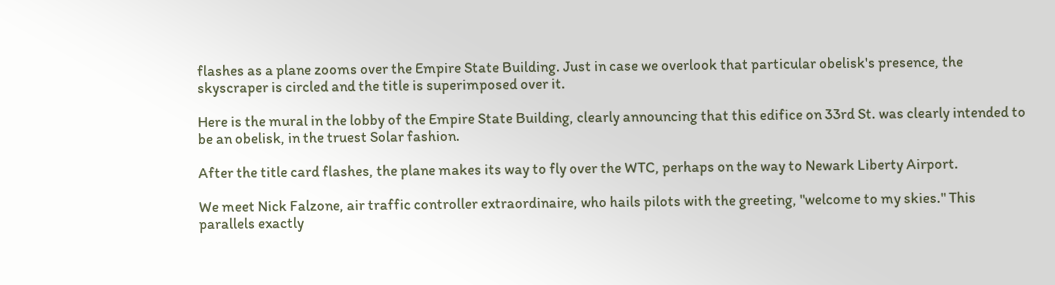flashes as a plane zooms over the Empire State Building. Just in case we overlook that particular obelisk's presence, the skyscraper is circled and the title is superimposed over it.

Here is the mural in the lobby of the Empire State Building, clearly announcing that this edifice on 33rd St. was clearly intended to be an obelisk, in the truest Solar fashion.

After the title card flashes, the plane makes its way to fly over the WTC, perhaps on the way to Newark Liberty Airport.

We meet Nick Falzone, air traffic controller extraordinaire, who hails pilots with the greeting, "welcome to my skies." This parallels exactly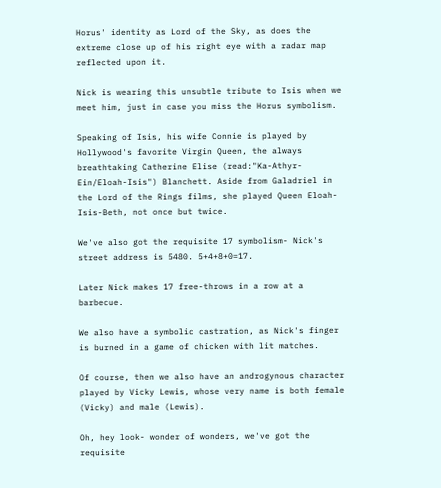Horus' identity as Lord of the Sky, as does the extreme close up of his right eye with a radar map reflected upon it.

Nick is wearing this unsubtle tribute to Isis when we meet him, just in case you miss the Horus symbolism.

Speaking of Isis, his wife Connie is played by Hollywood's favorite Virgin Queen, the always breathtaking Catherine Elise (read:"Ka-Athyr-Ein/Eloah-Isis") Blanchett. Aside from Galadriel in the Lord of the Rings films, she played Queen Eloah-Isis-Beth, not once but twice.

We've also got the requisite 17 symbolism- Nick's street address is 5480. 5+4+8+0=17.

Later Nick makes 17 free-throws in a row at a barbecue.

We also have a symbolic castration, as Nick's finger is burned in a game of chicken with lit matches.

Of course, then we also have an androgynous character played by Vicky Lewis, whose very name is both female (Vicky) and male (Lewis).

Oh, hey look- wonder of wonders, we've got the requisite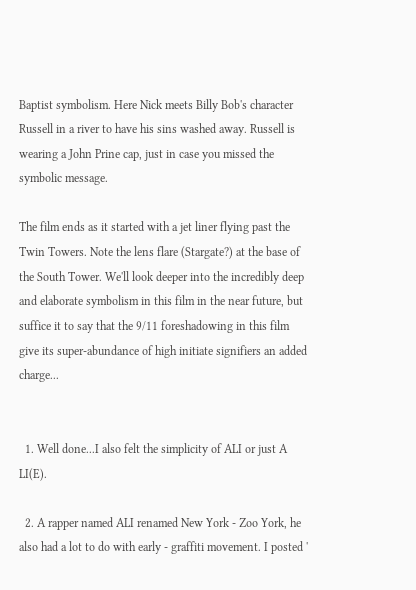Baptist symbolism. Here Nick meets Billy Bob's character Russell in a river to have his sins washed away. Russell is wearing a John Prine cap, just in case you missed the symbolic message.

The film ends as it started with a jet liner flying past the Twin Towers. Note the lens flare (Stargate?) at the base of the South Tower. We'll look deeper into the incredibly deep and elaborate symbolism in this film in the near future, but suffice it to say that the 9/11 foreshadowing in this film give its super-abundance of high initiate signifiers an added charge...


  1. Well done...I also felt the simplicity of ALI or just A LI(E).

  2. A rapper named ALI renamed New York - Zoo York, he also had a lot to do with early - graffiti movement. I posted '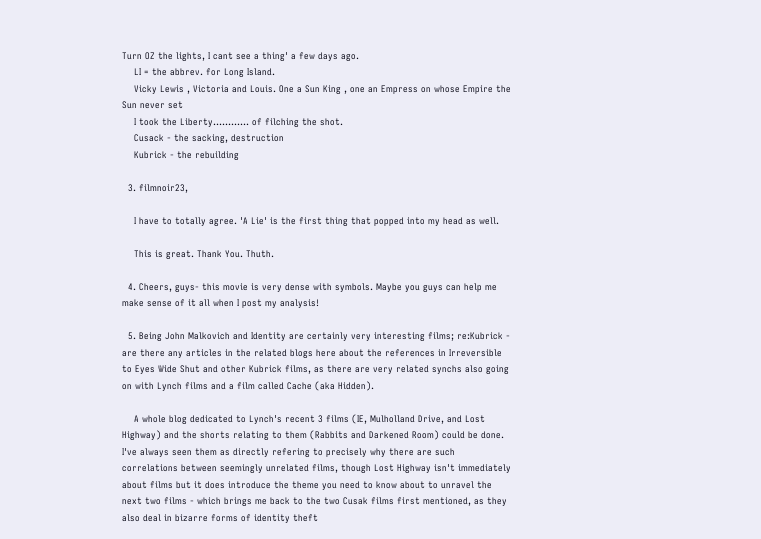Turn OZ the lights, I cant see a thing' a few days ago.
    LI = the abbrev. for Long Island.
    Vicky Lewis , Victoria and Louis. One a Sun King , one an Empress on whose Empire the Sun never set
    I took the Liberty............ of filching the shot.
    Cusack - the sacking, destruction
    Kubrick - the rebuilding

  3. filmnoir23,

    I have to totally agree. 'A Lie' is the first thing that popped into my head as well.

    This is great. Thank You. Thuth.

  4. Cheers, guys- this movie is very dense with symbols. Maybe you guys can help me make sense of it all when I post my analysis!

  5. Being John Malkovich and Identity are certainly very interesting films; re:Kubrick - are there any articles in the related blogs here about the references in Irreversible to Eyes Wide Shut and other Kubrick films, as there are very related synchs also going on with Lynch films and a film called Cache (aka Hidden).

    A whole blog dedicated to Lynch's recent 3 films (IE, Mulholland Drive, and Lost Highway) and the shorts relating to them (Rabbits and Darkened Room) could be done. I've always seen them as directly refering to precisely why there are such correlations between seemingly unrelated films, though Lost Highway isn't immediately about films but it does introduce the theme you need to know about to unravel the next two films - which brings me back to the two Cusak films first mentioned, as they also deal in bizarre forms of identity theft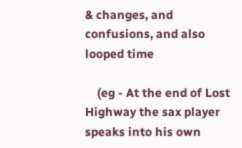& changes, and confusions, and also looped time

    (eg - At the end of Lost Highway the sax player speaks into his own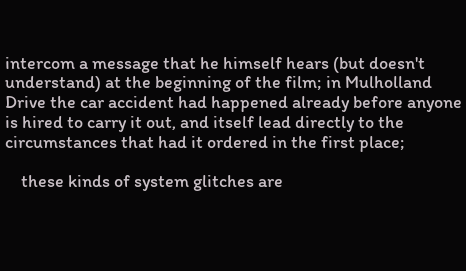intercom a message that he himself hears (but doesn't understand) at the beginning of the film; in Mulholland Drive the car accident had happened already before anyone is hired to carry it out, and itself lead directly to the circumstances that had it ordered in the first place;

    these kinds of system glitches are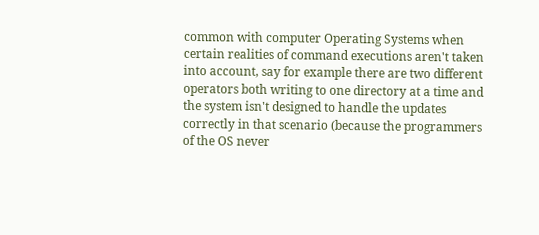common with computer Operating Systems when certain realities of command executions aren't taken into account, say for example there are two different operators both writing to one directory at a time and the system isn't designed to handle the updates correctly in that scenario (because the programmers of the OS never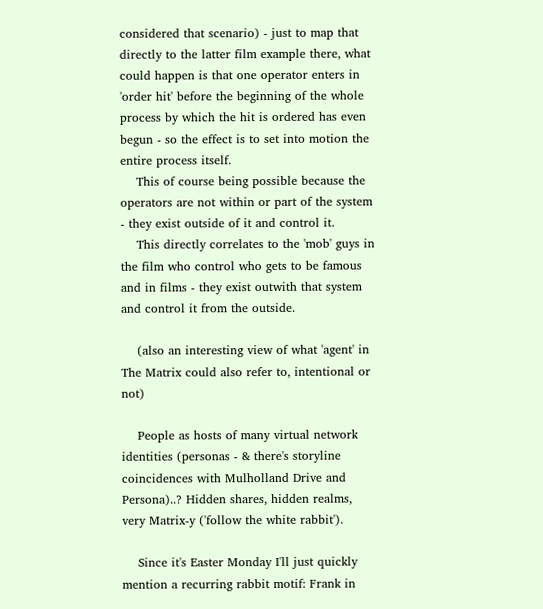considered that scenario) - just to map that directly to the latter film example there, what could happen is that one operator enters in 'order hit' before the beginning of the whole process by which the hit is ordered has even begun - so the effect is to set into motion the entire process itself.
    This of course being possible because the operators are not within or part of the system - they exist outside of it and control it.
    This directly correlates to the 'mob' guys in the film who control who gets to be famous and in films - they exist outwith that system and control it from the outside.

    (also an interesting view of what 'agent' in The Matrix could also refer to, intentional or not)

    People as hosts of many virtual network identities (personas - & there's storyline coincidences with Mulholland Drive and Persona)..? Hidden shares, hidden realms, very Matrix-y ('follow the white rabbit').

    Since it's Easter Monday I'll just quickly mention a recurring rabbit motif: Frank in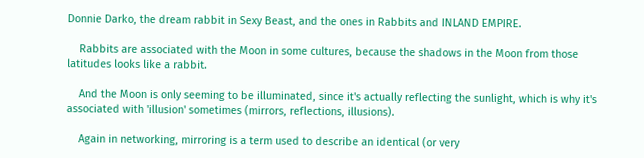Donnie Darko, the dream rabbit in Sexy Beast, and the ones in Rabbits and INLAND EMPIRE.

    Rabbits are associated with the Moon in some cultures, because the shadows in the Moon from those latitudes looks like a rabbit.

    And the Moon is only seeming to be illuminated, since it's actually reflecting the sunlight, which is why it's associated with 'illusion' sometimes (mirrors, reflections, illusions).

    Again in networking, mirroring is a term used to describe an identical (or very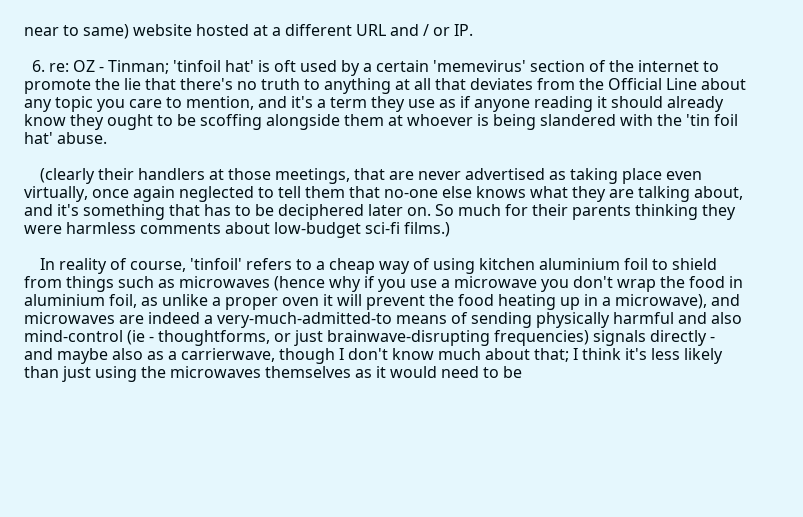near to same) website hosted at a different URL and / or IP.

  6. re: OZ - Tinman; 'tinfoil hat' is oft used by a certain 'memevirus' section of the internet to promote the lie that there's no truth to anything at all that deviates from the Official Line about any topic you care to mention, and it's a term they use as if anyone reading it should already know they ought to be scoffing alongside them at whoever is being slandered with the 'tin foil hat' abuse.

    (clearly their handlers at those meetings, that are never advertised as taking place even virtually, once again neglected to tell them that no-one else knows what they are talking about, and it's something that has to be deciphered later on. So much for their parents thinking they were harmless comments about low-budget sci-fi films.)

    In reality of course, 'tinfoil' refers to a cheap way of using kitchen aluminium foil to shield from things such as microwaves (hence why if you use a microwave you don't wrap the food in aluminium foil, as unlike a proper oven it will prevent the food heating up in a microwave), and microwaves are indeed a very-much-admitted-to means of sending physically harmful and also mind-control (ie - thoughtforms, or just brainwave-disrupting frequencies) signals directly - and maybe also as a carrierwave, though I don't know much about that; I think it's less likely than just using the microwaves themselves as it would need to be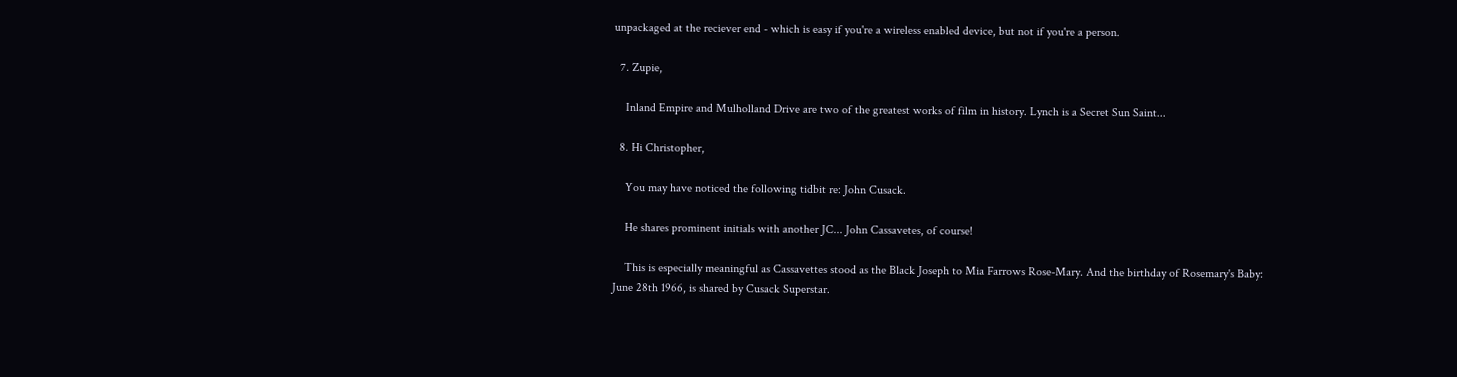unpackaged at the reciever end - which is easy if you're a wireless enabled device, but not if you're a person.

  7. Zupie,

    Inland Empire and Mulholland Drive are two of the greatest works of film in history. Lynch is a Secret Sun Saint...

  8. Hi Christopher,

    You may have noticed the following tidbit re: John Cusack.

    He shares prominent initials with another JC... John Cassavetes, of course!

    This is especially meaningful as Cassavettes stood as the Black Joseph to Mia Farrows Rose-Mary. And the birthday of Rosemary's Baby: June 28th 1966, is shared by Cusack Superstar.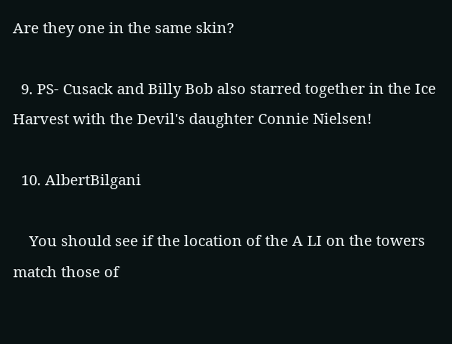Are they one in the same skin?

  9. PS- Cusack and Billy Bob also starred together in the Ice Harvest with the Devil's daughter Connie Nielsen!

  10. AlbertBilgani

    You should see if the location of the A LI on the towers match those of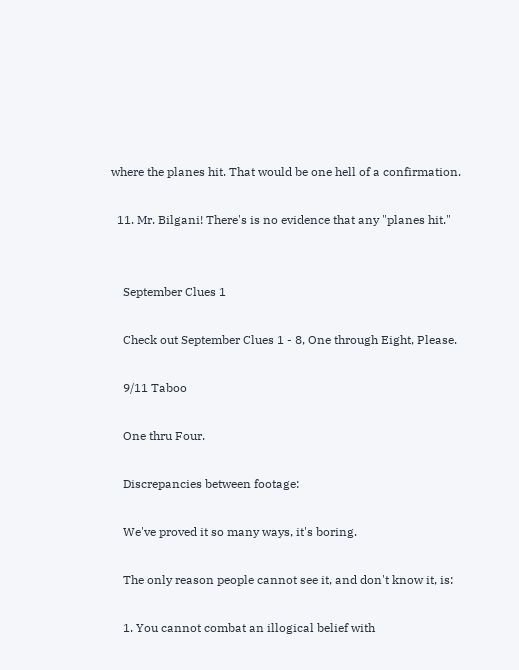where the planes hit. That would be one hell of a confirmation.

  11. Mr. Bilgani! There's is no evidence that any "planes hit."


    September Clues 1

    Check out September Clues 1 - 8, One through Eight, Please.

    9/11 Taboo

    One thru Four.

    Discrepancies between footage:

    We've proved it so many ways, it's boring.

    The only reason people cannot see it, and don't know it, is:

    1. You cannot combat an illogical belief with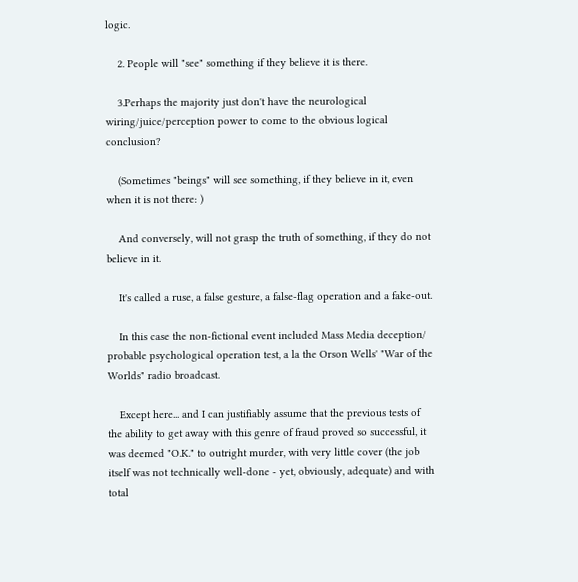logic.

    2. People will "see" something if they believe it is there.

    3.Perhaps the majority just don't have the neurological wiring/juice/perception power to come to the obvious logical conclusion?

    (Sometimes "beings" will see something, if they believe in it, even when it is not there: )

    And conversely, will not grasp the truth of something, if they do not believe in it.

    It's called a ruse, a false gesture, a false-flag operation and a fake-out.

    In this case the non-fictional event included Mass Media deception/ probable psychological operation test, a la the Orson Wells' "War of the Worlds" radio broadcast.

    Except here... and I can justifiably assume that the previous tests of the ability to get away with this genre of fraud proved so successful, it was deemed "O.K." to outright murder, with very little cover (the job itself was not technically well-done - yet, obviously, adequate) and with total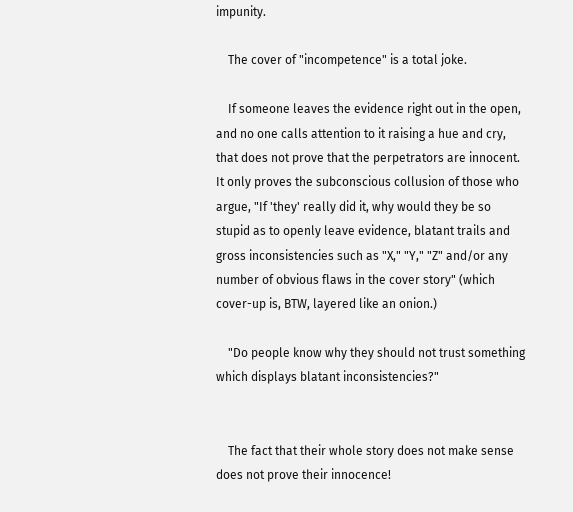impunity.

    The cover of "incompetence" is a total joke.

    If someone leaves the evidence right out in the open, and no one calls attention to it raising a hue and cry, that does not prove that the perpetrators are innocent. It only proves the subconscious collusion of those who argue, "If 'they' really did it, why would they be so stupid as to openly leave evidence, blatant trails and gross inconsistencies such as "X," "Y," "Z" and/or any number of obvious flaws in the cover story" (which cover-up is, BTW, layered like an onion.)

    "Do people know why they should not trust something which displays blatant inconsistencies?"


    The fact that their whole story does not make sense does not prove their innocence!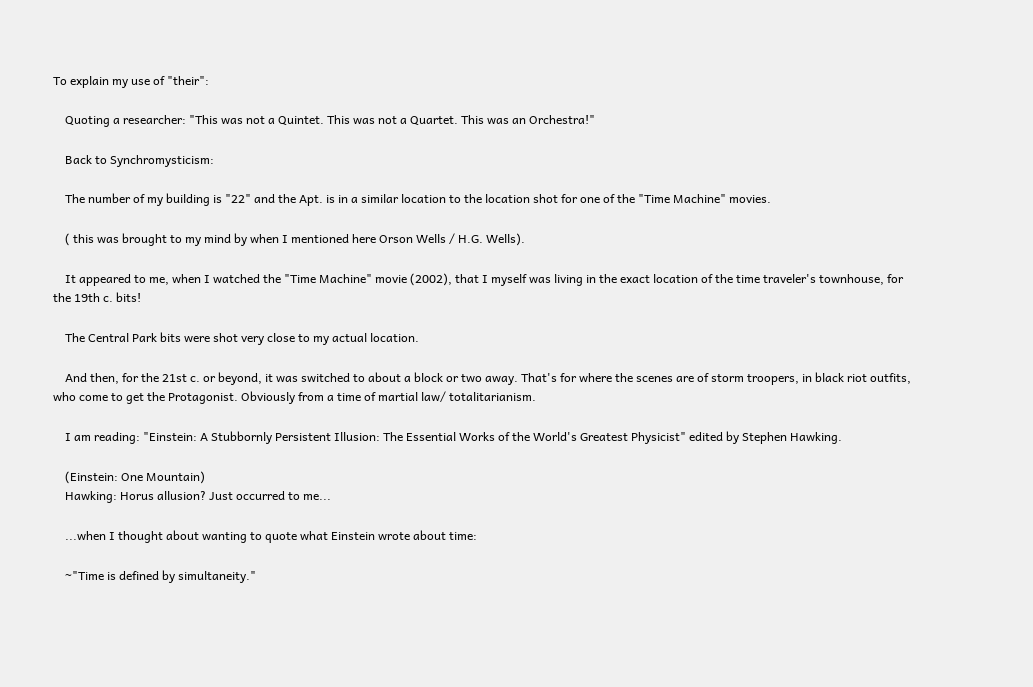To explain my use of "their":

    Quoting a researcher: "This was not a Quintet. This was not a Quartet. This was an Orchestra!"

    Back to Synchromysticism:

    The number of my building is "22" and the Apt. is in a similar location to the location shot for one of the "Time Machine" movies.

    ( this was brought to my mind by when I mentioned here Orson Wells / H.G. Wells).

    It appeared to me, when I watched the "Time Machine" movie (2002), that I myself was living in the exact location of the time traveler's townhouse, for the 19th c. bits!

    The Central Park bits were shot very close to my actual location.

    And then, for the 21st c. or beyond, it was switched to about a block or two away. That's for where the scenes are of storm troopers, in black riot outfits, who come to get the Protagonist. Obviously from a time of martial law/ totalitarianism.

    I am reading: "Einstein: A Stubbornly Persistent Illusion: The Essential Works of the World's Greatest Physicist" edited by Stephen Hawking.

    (Einstein: One Mountain)
    Hawking: Horus allusion? Just occurred to me...

    ...when I thought about wanting to quote what Einstein wrote about time:

    ~"Time is defined by simultaneity."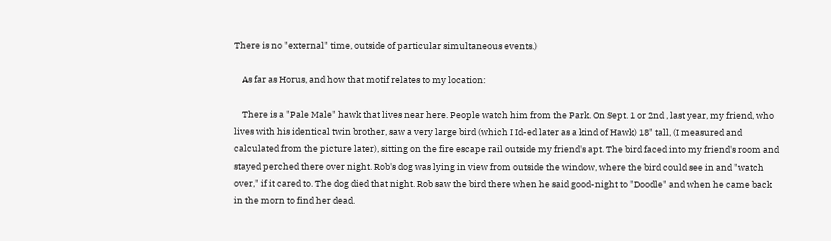There is no "external" time, outside of particular simultaneous events.)

    As far as Horus, and how that motif relates to my location:

    There is a "Pale Male" hawk that lives near here. People watch him from the Park. On Sept. 1 or 2nd , last year, my friend, who lives with his identical twin brother, saw a very large bird (which I Id-ed later as a kind of Hawk) 18" tall, (I measured and calculated from the picture later), sitting on the fire escape rail outside my friend's apt. The bird faced into my friend's room and stayed perched there over night. Rob's dog was lying in view from outside the window, where the bird could see in and "watch over," if it cared to. The dog died that night. Rob saw the bird there when he said good-night to "Doodle" and when he came back in the morn to find her dead.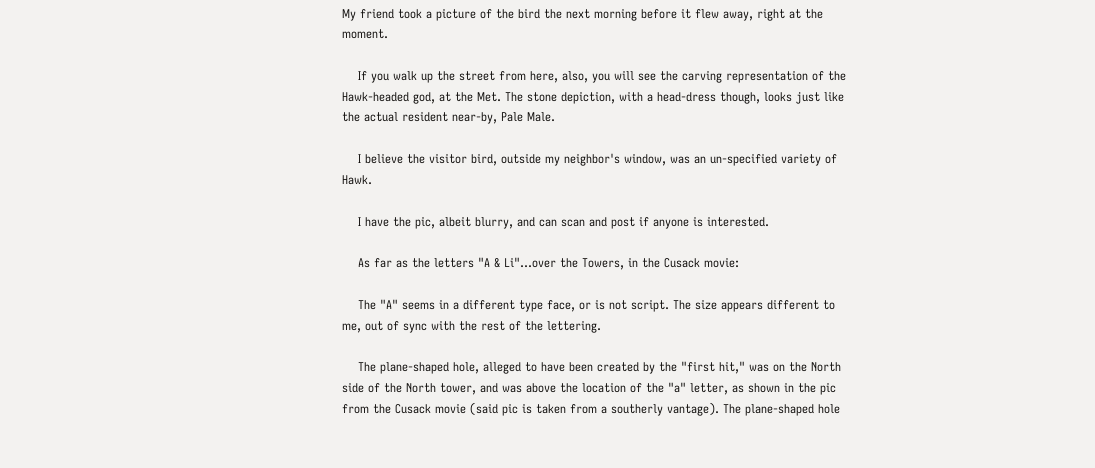My friend took a picture of the bird the next morning before it flew away, right at the moment.

    If you walk up the street from here, also, you will see the carving representation of the Hawk-headed god, at the Met. The stone depiction, with a head-dress though, looks just like the actual resident near-by, Pale Male.

    I believe the visitor bird, outside my neighbor's window, was an un-specified variety of Hawk.

    I have the pic, albeit blurry, and can scan and post if anyone is interested.

    As far as the letters "A & Li"...over the Towers, in the Cusack movie:

    The "A" seems in a different type face, or is not script. The size appears different to me, out of sync with the rest of the lettering.

    The plane-shaped hole, alleged to have been created by the "first hit," was on the North side of the North tower, and was above the location of the "a" letter, as shown in the pic from the Cusack movie (said pic is taken from a southerly vantage). The plane-shaped hole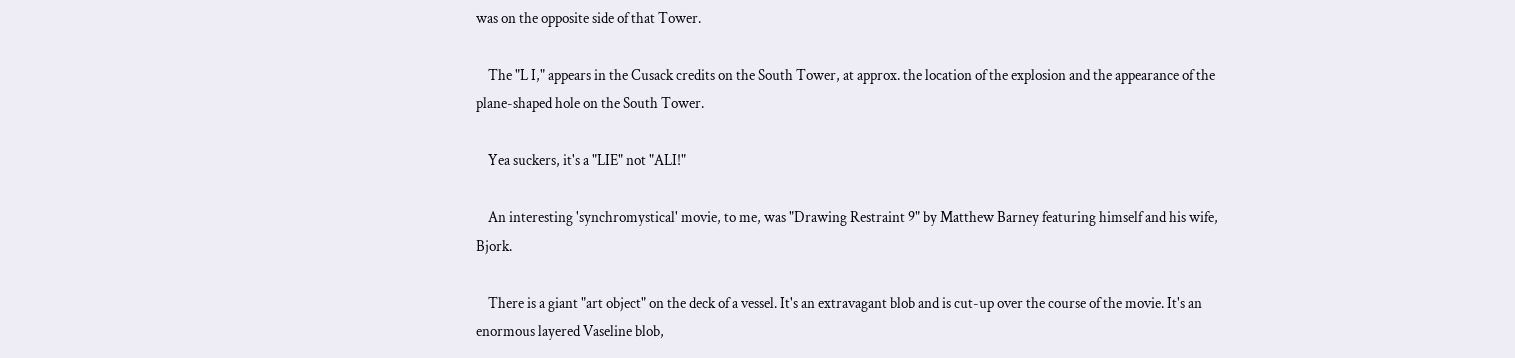was on the opposite side of that Tower.

    The "L I," appears in the Cusack credits on the South Tower, at approx. the location of the explosion and the appearance of the plane-shaped hole on the South Tower.

    Yea suckers, it's a "LIE" not "ALI!"

    An interesting 'synchromystical' movie, to me, was "Drawing Restraint 9" by Matthew Barney featuring himself and his wife, Bjork.

    There is a giant "art object" on the deck of a vessel. It's an extravagant blob and is cut-up over the course of the movie. It's an enormous layered Vaseline blob,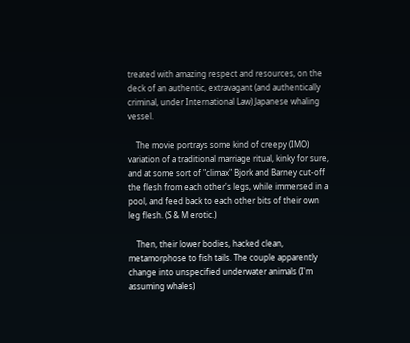treated with amazing respect and resources, on the deck of an authentic, extravagant (and authentically criminal, under International Law) Japanese whaling vessel.

    The movie portrays some kind of creepy (IMO) variation of a traditional marriage ritual, kinky for sure, and at some sort of "climax" Bjork and Barney cut-off the flesh from each other's legs, while immersed in a pool, and feed back to each other bits of their own leg flesh. (S & M erotic.)

    Then, their lower bodies, hacked clean, metamorphose to fish tails. The couple apparently change into unspecified underwater animals (I'm assuming whales)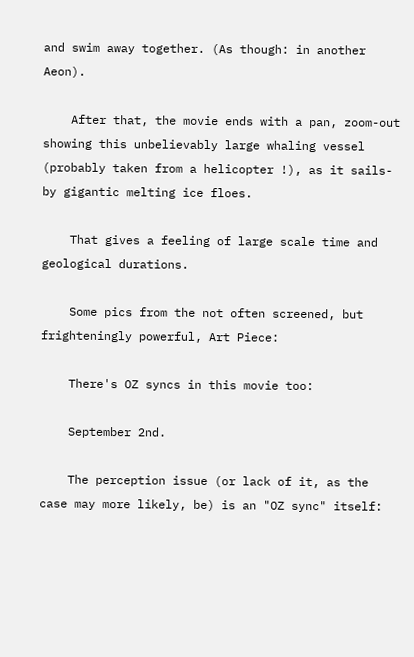and swim away together. (As though: in another Aeon).

    After that, the movie ends with a pan, zoom-out showing this unbelievably large whaling vessel (probably taken from a helicopter !), as it sails-by gigantic melting ice floes.

    That gives a feeling of large scale time and geological durations.

    Some pics from the not often screened, but frighteningly powerful, Art Piece:

    There's OZ syncs in this movie too:

    September 2nd.

    The perception issue (or lack of it, as the case may more likely, be) is an "OZ sync" itself: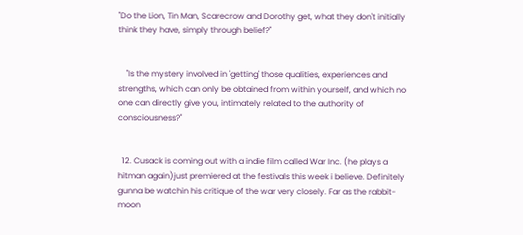"Do the Lion, Tin Man, Scarecrow and Dorothy get, what they don't initially think they have, simply through belief?"


    "Is the mystery involved in 'getting' those qualities, experiences and strengths, which can only be obtained from within yourself, and which no one can directly give you, intimately related to the authority of consciousness?"


  12. Cusack is coming out with a indie film called War Inc. (he plays a hitman again)just premiered at the festivals this week i believe. Definitely gunna be watchin his critique of the war very closely. Far as the rabbit-moon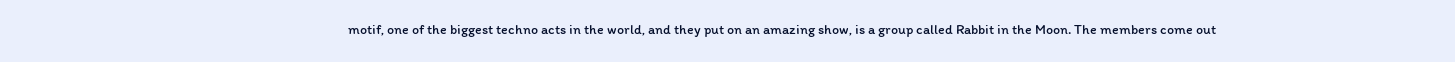motif, one of the biggest techno acts in the world, and they put on an amazing show, is a group called Rabbit in the Moon. The members come out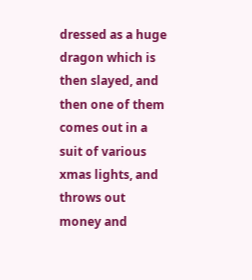dressed as a huge dragon which is then slayed, and then one of them comes out in a suit of various xmas lights, and throws out money and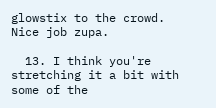glowstix to the crowd. Nice job zupa.

  13. I think you're stretching it a bit with some of the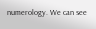numerology. We can see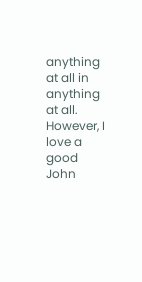anything at all in anything at all. However, I love a good John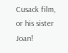Cusack film, or his sister Joan!